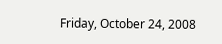Friday, October 24, 2008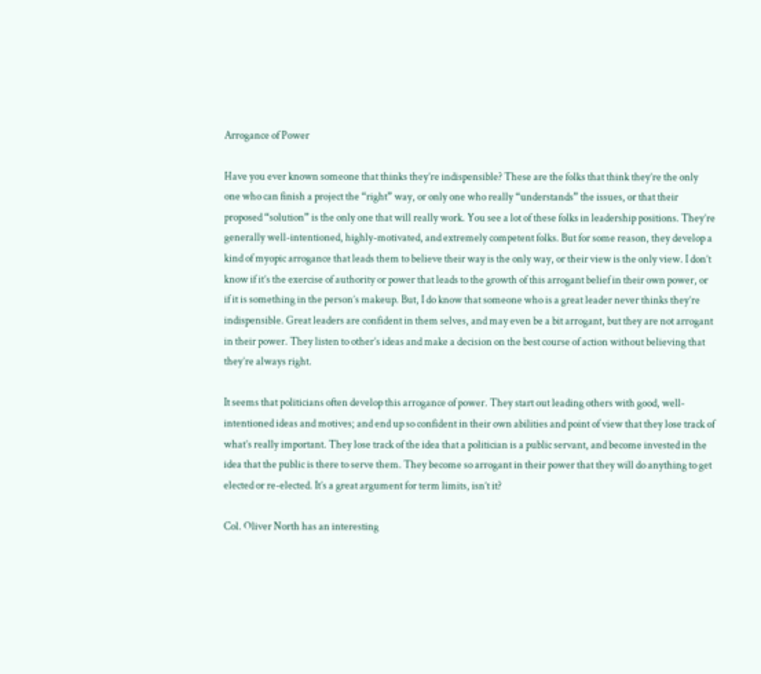Arrogance of Power

Have you ever known someone that thinks they’re indispensible? These are the folks that think they’re the only one who can finish a project the “right” way, or only one who really “understands” the issues, or that their proposed “solution” is the only one that will really work. You see a lot of these folks in leadership positions. They’re generally well-intentioned, highly-motivated, and extremely competent folks. But for some reason, they develop a kind of myopic arrogance that leads them to believe their way is the only way, or their view is the only view. I don’t know if it’s the exercise of authority or power that leads to the growth of this arrogant belief in their own power, or if it is something in the person’s makeup. But, I do know that someone who is a great leader never thinks they’re indispensible. Great leaders are confident in them selves, and may even be a bit arrogant, but they are not arrogant in their power. They listen to other’s ideas and make a decision on the best course of action without believing that they’re always right.

It seems that politicians often develop this arrogance of power. They start out leading others with good, well-intentioned ideas and motives; and end up so confident in their own abilities and point of view that they lose track of what’s really important. They lose track of the idea that a politician is a public servant, and become invested in the idea that the public is there to serve them. They become so arrogant in their power that they will do anything to get elected or re-elected. It’s a great argument for term limits, isn’t it?

Col. Oliver North has an interesting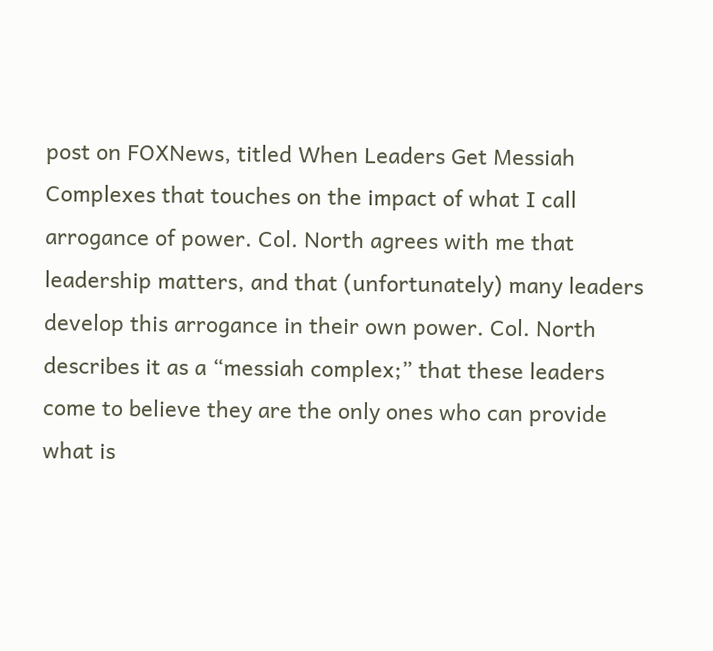post on FOXNews, titled When Leaders Get Messiah Complexes that touches on the impact of what I call arrogance of power. Col. North agrees with me that leadership matters, and that (unfortunately) many leaders develop this arrogance in their own power. Col. North describes it as a “messiah complex;” that these leaders come to believe they are the only ones who can provide what is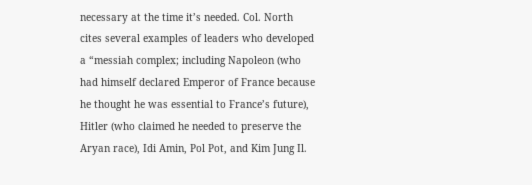necessary at the time it’s needed. Col. North cites several examples of leaders who developed a “messiah complex; including Napoleon (who had himself declared Emperor of France because he thought he was essential to France’s future), Hitler (who claimed he needed to preserve the Aryan race), Idi Amin, Pol Pot, and Kim Jung Il.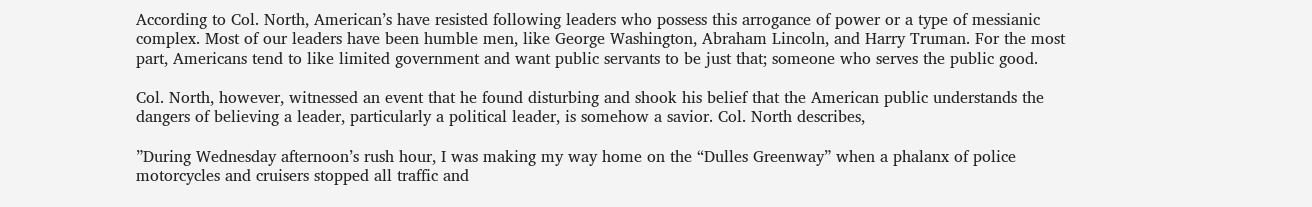According to Col. North, American’s have resisted following leaders who possess this arrogance of power or a type of messianic complex. Most of our leaders have been humble men, like George Washington, Abraham Lincoln, and Harry Truman. For the most part, Americans tend to like limited government and want public servants to be just that; someone who serves the public good.

Col. North, however, witnessed an event that he found disturbing and shook his belief that the American public understands the dangers of believing a leader, particularly a political leader, is somehow a savior. Col. North describes,

”During Wednesday afternoon’s rush hour, I was making my way home on the “Dulles Greenway” when a phalanx of police motorcycles and cruisers stopped all traffic and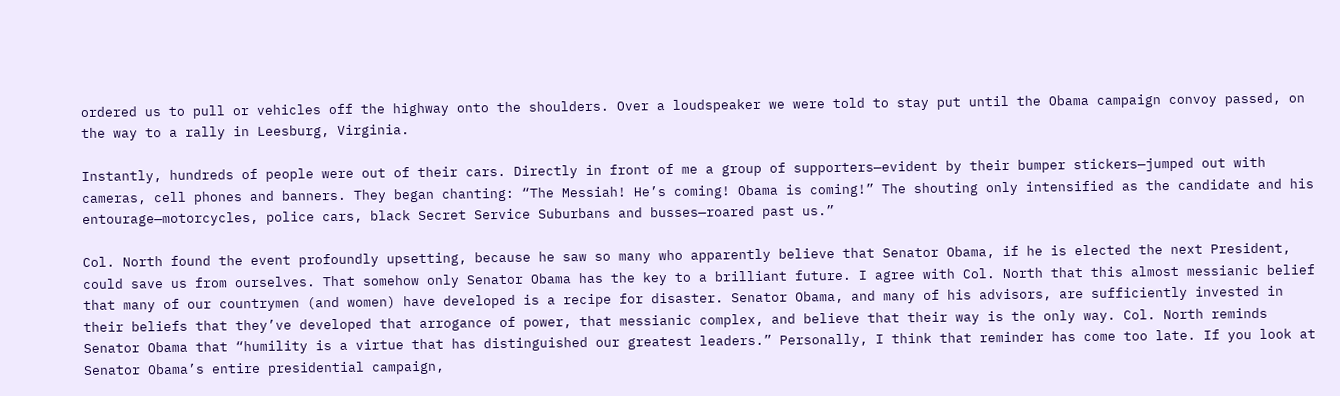ordered us to pull or vehicles off the highway onto the shoulders. Over a loudspeaker we were told to stay put until the Obama campaign convoy passed, on the way to a rally in Leesburg, Virginia.

Instantly, hundreds of people were out of their cars. Directly in front of me a group of supporters—evident by their bumper stickers—jumped out with cameras, cell phones and banners. They began chanting: “The Messiah! He’s coming! Obama is coming!” The shouting only intensified as the candidate and his entourage—motorcycles, police cars, black Secret Service Suburbans and busses—roared past us.”

Col. North found the event profoundly upsetting, because he saw so many who apparently believe that Senator Obama, if he is elected the next President, could save us from ourselves. That somehow only Senator Obama has the key to a brilliant future. I agree with Col. North that this almost messianic belief that many of our countrymen (and women) have developed is a recipe for disaster. Senator Obama, and many of his advisors, are sufficiently invested in their beliefs that they’ve developed that arrogance of power, that messianic complex, and believe that their way is the only way. Col. North reminds Senator Obama that “humility is a virtue that has distinguished our greatest leaders.” Personally, I think that reminder has come too late. If you look at Senator Obama’s entire presidential campaign,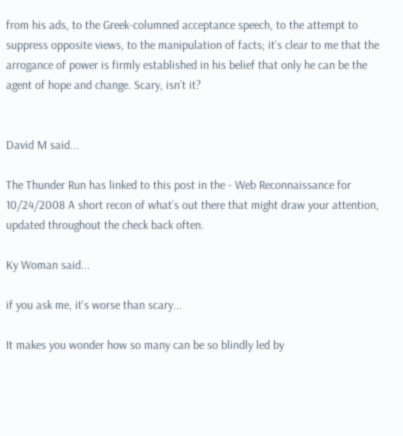from his ads, to the Greek-columned acceptance speech, to the attempt to suppress opposite views, to the manipulation of facts; it’s clear to me that the arrogance of power is firmly established in his belief that only he can be the agent of hope and change. Scary, isn’t it?


David M said...

The Thunder Run has linked to this post in the - Web Reconnaissance for 10/24/2008 A short recon of what’s out there that might draw your attention, updated throughout the check back often.

Ky Woman said...

if you ask me, it's worse than scary...

It makes you wonder how so many can be so blindly led by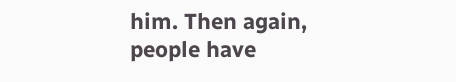him. Then again, people have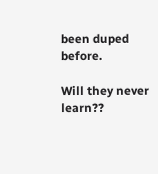been duped before.

Will they never learn??